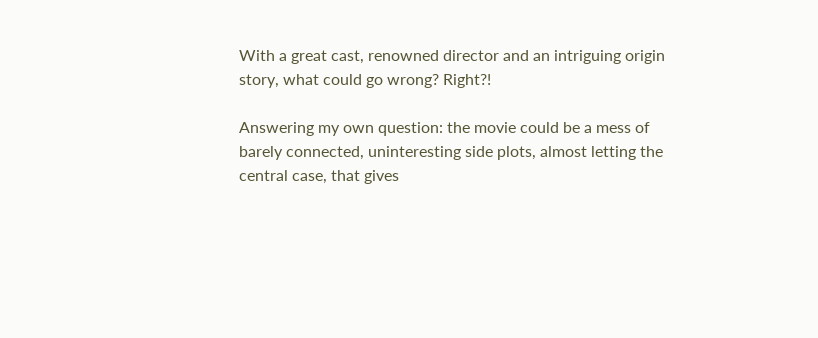With a great cast, renowned director and an intriguing origin story, what could go wrong? Right?!

Answering my own question: the movie could be a mess of barely connected, uninteresting side plots, almost letting the central case, that gives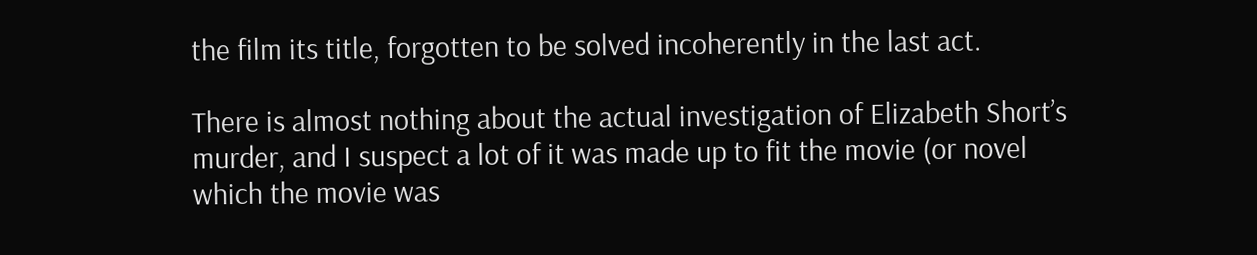the film its title, forgotten to be solved incoherently in the last act.

There is almost nothing about the actual investigation of Elizabeth Short’s murder, and I suspect a lot of it was made up to fit the movie (or novel which the movie was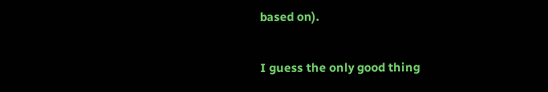based on).

I guess the only good thing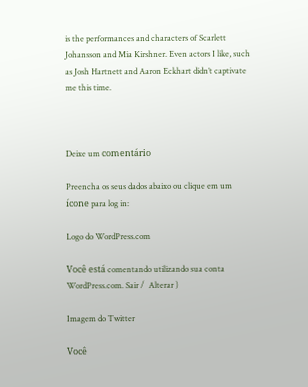is the performances and characters of Scarlett Johansson and Mia Kirshner. Even actors I like, such as Josh Hartnett and Aaron Eckhart didn’t captivate me this time.



Deixe um comentário

Preencha os seus dados abaixo ou clique em um ícone para log in:

Logo do WordPress.com

Você está comentando utilizando sua conta WordPress.com. Sair /  Alterar )

Imagem do Twitter

Você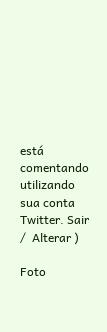está comentando utilizando sua conta Twitter. Sair /  Alterar )

Foto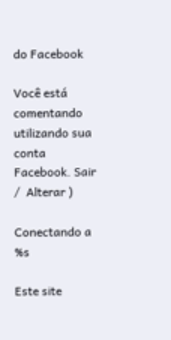do Facebook

Você está comentando utilizando sua conta Facebook. Sair /  Alterar )

Conectando a %s

Este site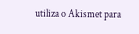utiliza o Akismet para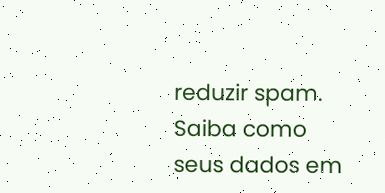reduzir spam. Saiba como seus dados em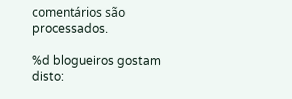comentários são processados.

%d blogueiros gostam disto: